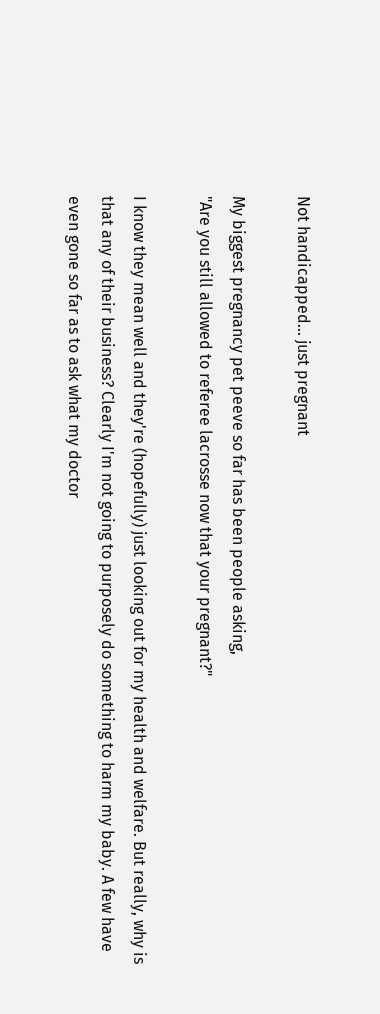Not handicapped... just pregnant

My biggest pregnancy pet peeve so far has been people asking,
"Are you still allowed to referee lacrosse now that your pregnant?"

I know they mean well and they're (hopefully) just looking out for my health and welfare. But really, why is that any of their business? Clearly I'm not going to purposely do something to harm my baby. A few have even gone so far as to ask what my doctor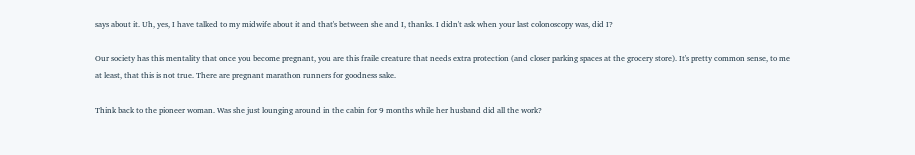says about it. Uh, yes, I have talked to my midwife about it and that's between she and I, thanks. I didn't ask when your last colonoscopy was, did I?

Our society has this mentality that once you become pregnant, you are this fraile creature that needs extra protection (and closer parking spaces at the grocery store). It's pretty common sense, to me at least, that this is not true. There are pregnant marathon runners for goodness sake.

Think back to the pioneer woman. Was she just lounging around in the cabin for 9 months while her husband did all the work?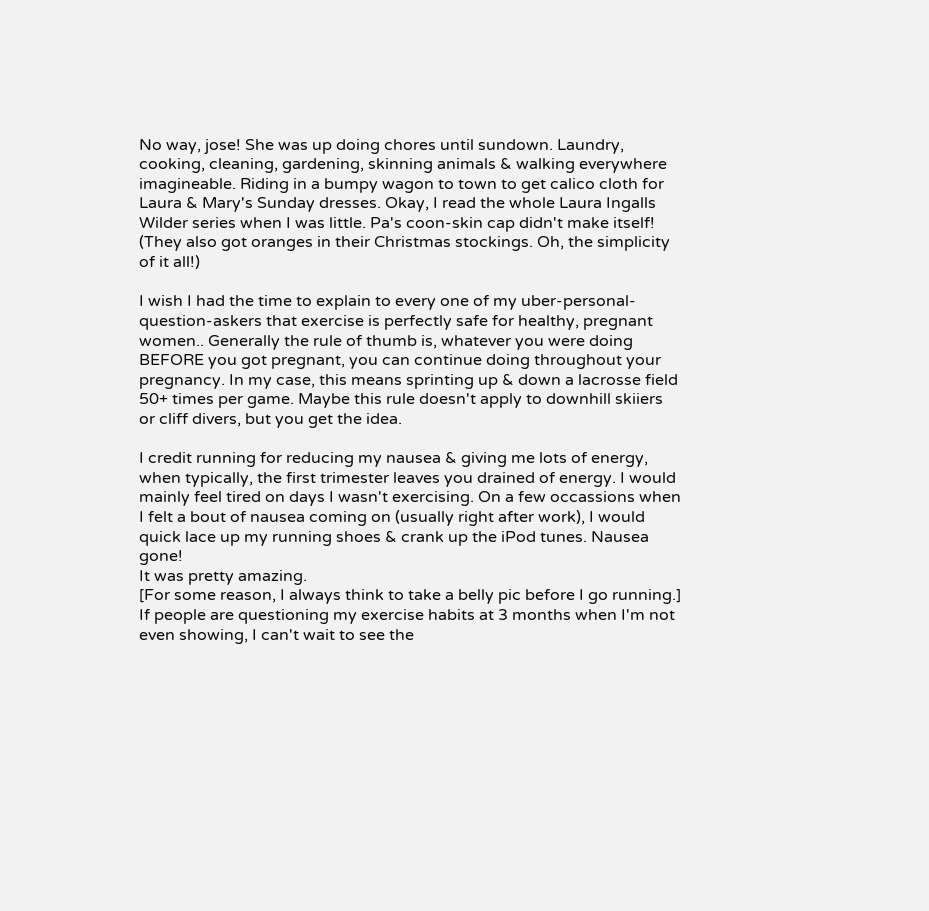No way, jose! She was up doing chores until sundown. Laundry, cooking, cleaning, gardening, skinning animals & walking everywhere imagineable. Riding in a bumpy wagon to town to get calico cloth for Laura & Mary's Sunday dresses. Okay, I read the whole Laura Ingalls Wilder series when I was little. Pa's coon-skin cap didn't make itself! (They also got oranges in their Christmas stockings. Oh, the simplicity of it all!)

I wish I had the time to explain to every one of my uber-personal-question-askers that exercise is perfectly safe for healthy, pregnant women.. Generally the rule of thumb is, whatever you were doing BEFORE you got pregnant, you can continue doing throughout your pregnancy. In my case, this means sprinting up & down a lacrosse field 50+ times per game. Maybe this rule doesn't apply to downhill skiiers or cliff divers, but you get the idea.

I credit running for reducing my nausea & giving me lots of energy, when typically, the first trimester leaves you drained of energy. I would mainly feel tired on days I wasn't exercising. On a few occassions when I felt a bout of nausea coming on (usually right after work), I would quick lace up my running shoes & crank up the iPod tunes. Nausea gone!
It was pretty amazing.
[For some reason, I always think to take a belly pic before I go running.]
If people are questioning my exercise habits at 3 months when I'm not even showing, I can't wait to see the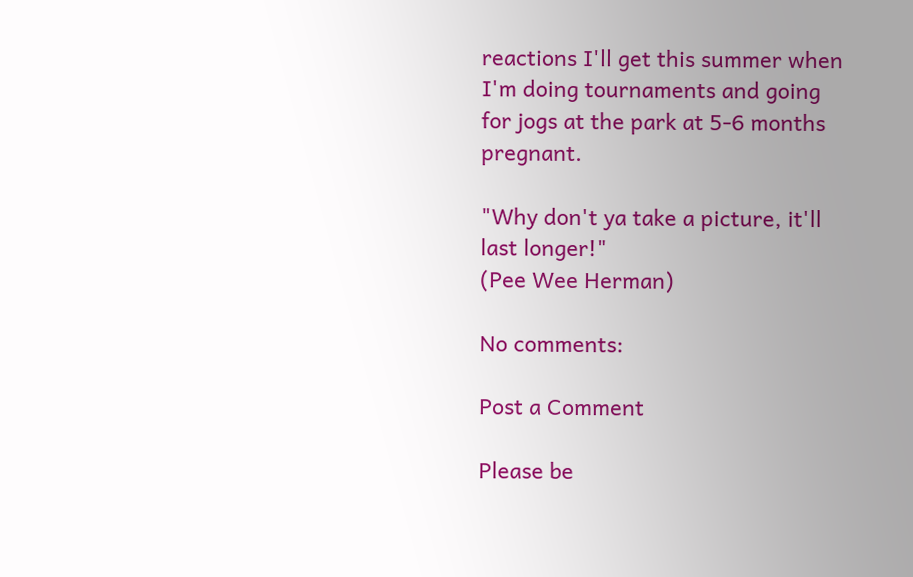reactions I'll get this summer when I'm doing tournaments and going for jogs at the park at 5-6 months pregnant.

"Why don't ya take a picture, it'll last longer!"
(Pee Wee Herman)

No comments:

Post a Comment

Please be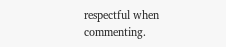respectful when commenting.